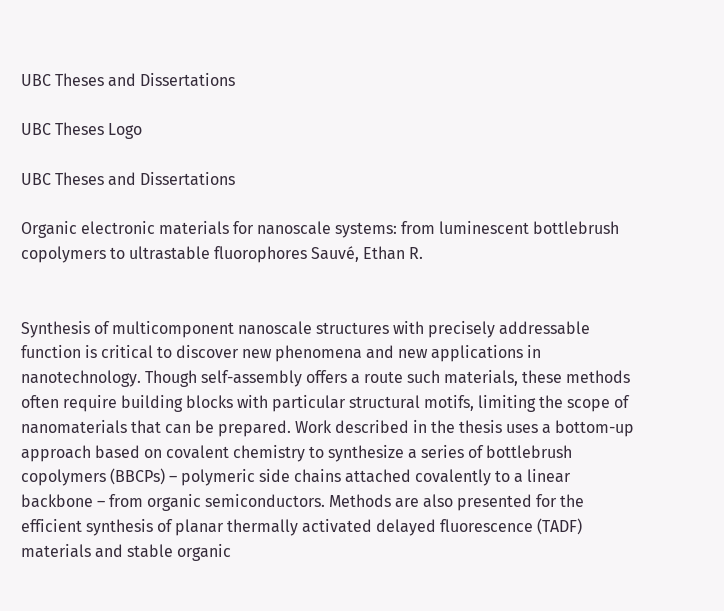UBC Theses and Dissertations

UBC Theses Logo

UBC Theses and Dissertations

Organic electronic materials for nanoscale systems: from luminescent bottlebrush copolymers to ultrastable fluorophores Sauvé, Ethan R.


Synthesis of multicomponent nanoscale structures with precisely addressable function is critical to discover new phenomena and new applications in nanotechnology. Though self-assembly offers a route such materials, these methods often require building blocks with particular structural motifs, limiting the scope of nanomaterials that can be prepared. Work described in the thesis uses a bottom-up approach based on covalent chemistry to synthesize a series of bottlebrush copolymers (BBCPs) – polymeric side chains attached covalently to a linear backbone – from organic semiconductors. Methods are also presented for the efficient synthesis of planar thermally activated delayed fluorescence (TADF) materials and stable organic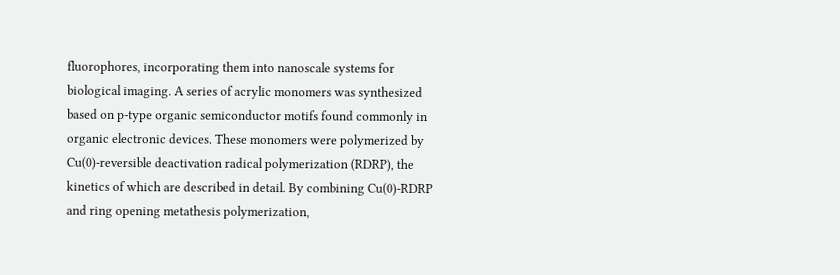fluorophores, incorporating them into nanoscale systems for biological imaging. A series of acrylic monomers was synthesized based on p-type organic semiconductor motifs found commonly in organic electronic devices. These monomers were polymerized by Cu(0)-reversible deactivation radical polymerization (RDRP), the kinetics of which are described in detail. By combining Cu(0)-RDRP and ring opening metathesis polymerization,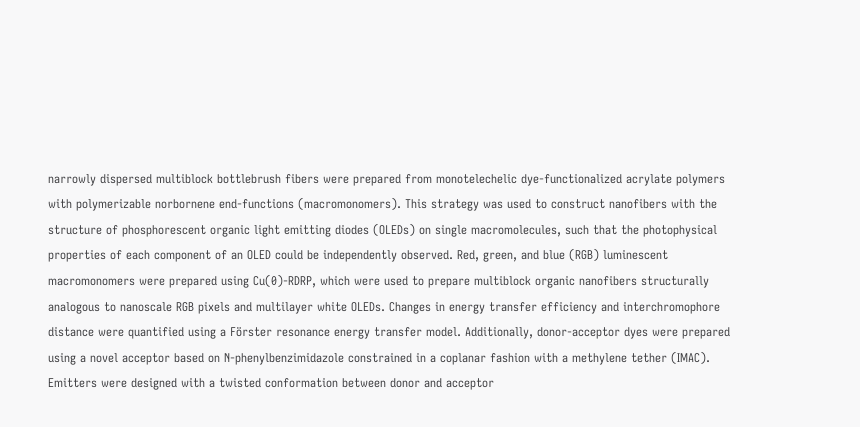narrowly dispersed multiblock bottlebrush fibers were prepared from monotelechelic dye-functionalized acrylate polymers with polymerizable norbornene end-functions (macromonomers). This strategy was used to construct nanofibers with the structure of phosphorescent organic light emitting diodes (OLEDs) on single macromolecules, such that the photophysical properties of each component of an OLED could be independently observed. Red, green, and blue (RGB) luminescent macromonomers were prepared using Cu(0)-RDRP, which were used to prepare multiblock organic nanofibers structurally analogous to nanoscale RGB pixels and multilayer white OLEDs. Changes in energy transfer efficiency and interchromophore distance were quantified using a Förster resonance energy transfer model. Additionally, donor-acceptor dyes were prepared using a novel acceptor based on N-phenylbenzimidazole constrained in a coplanar fashion with a methylene tether (IMAC). Emitters were designed with a twisted conformation between donor and acceptor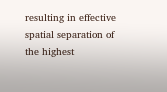resulting in effective spatial separation of the highest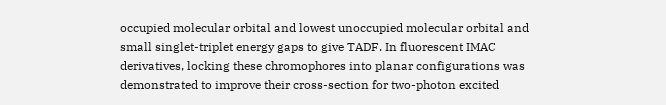occupied molecular orbital and lowest unoccupied molecular orbital and small singlet-triplet energy gaps to give TADF. In fluorescent IMAC derivatives, locking these chromophores into planar configurations was demonstrated to improve their cross-section for two-photon excited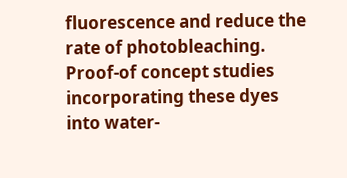fluorescence and reduce the rate of photobleaching. Proof-of concept studies incorporating these dyes into water-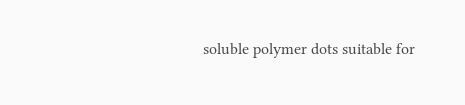soluble polymer dots suitable for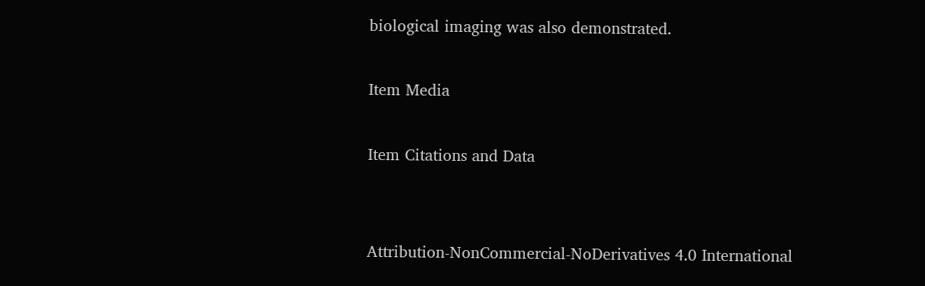biological imaging was also demonstrated.

Item Media

Item Citations and Data


Attribution-NonCommercial-NoDerivatives 4.0 International